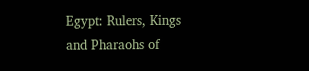Egypt: Rulers, Kings and Pharaohs of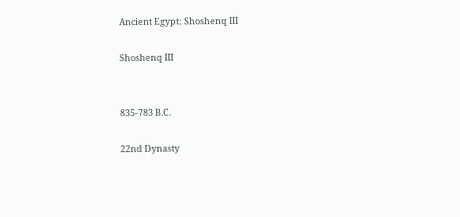Ancient Egypt: Shoshenq III

Shoshenq III


835-783 B.C.

22nd Dynasty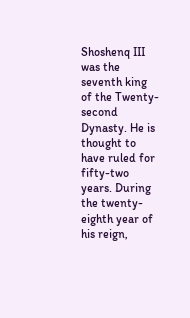Shoshenq III was the seventh king of the Twenty-second Dynasty. He is thought to have ruled for fifty-two years. During the twenty-eighth year of his reign,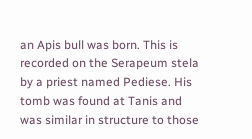an Apis bull was born. This is recorded on the Serapeum stela by a priest named Pediese. His tomb was found at Tanis and was similar in structure to those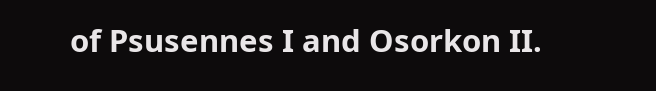of Psusennes I and Osorkon II.